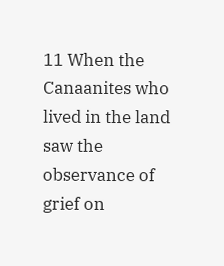11 When the Canaanites who lived in the land saw the observance of grief on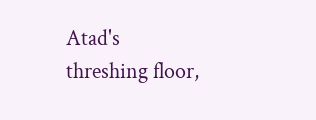Atad's threshing floor,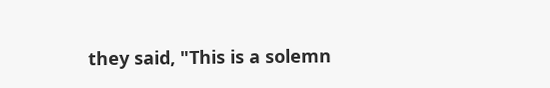they said, "This is a solemn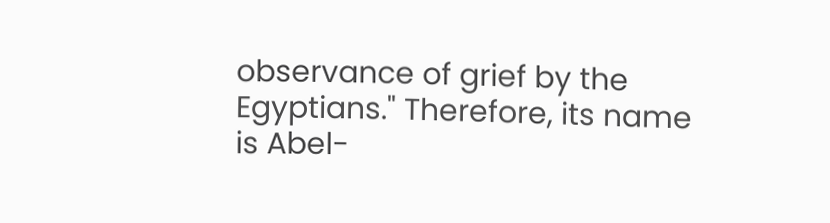observance of grief by the Egyptians." Therefore, its name is Abel-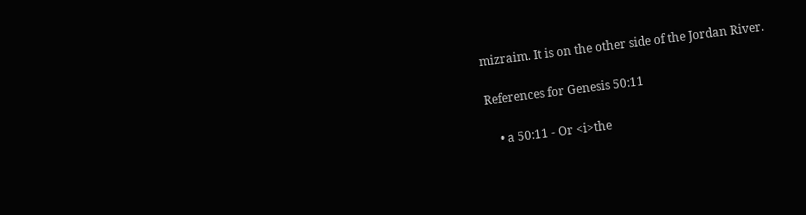mizraim. It is on the other side of the Jordan River.

References for Genesis 50:11

    • a 50:11 - Or <i>the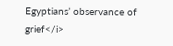Egyptians’ observance of grief</i>